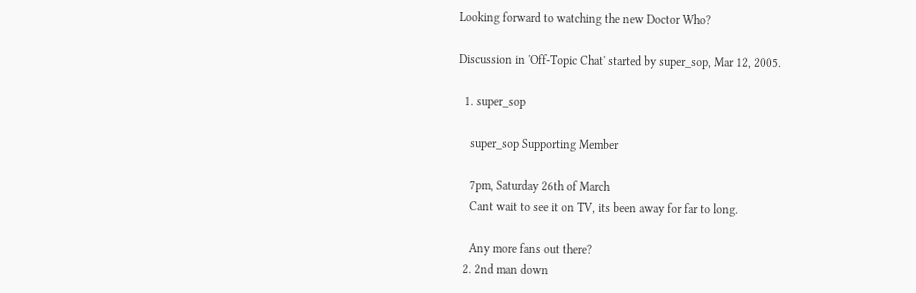Looking forward to watching the new Doctor Who?

Discussion in 'Off-Topic Chat' started by super_sop, Mar 12, 2005.

  1. super_sop

    super_sop Supporting Member

    7pm, Saturday 26th of March
    Cant wait to see it on TV, its been away for far to long.

    Any more fans out there?
  2. 2nd man down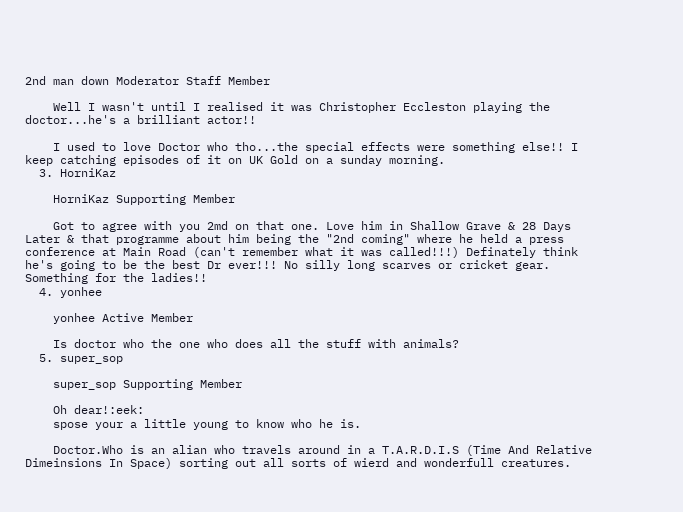2nd man down Moderator Staff Member

    Well I wasn't until I realised it was Christopher Eccleston playing the doctor...he's a brilliant actor!!

    I used to love Doctor who tho...the special effects were something else!! I keep catching episodes of it on UK Gold on a sunday morning.
  3. HorniKaz

    HorniKaz Supporting Member

    Got to agree with you 2md on that one. Love him in Shallow Grave & 28 Days Later & that programme about him being the "2nd coming" where he held a press conference at Main Road (can't remember what it was called!!!) Definately think he's going to be the best Dr ever!!! No silly long scarves or cricket gear. Something for the ladies!!
  4. yonhee

    yonhee Active Member

    Is doctor who the one who does all the stuff with animals?
  5. super_sop

    super_sop Supporting Member

    Oh dear!:eek:
    spose your a little young to know who he is.

    Doctor.Who is an alian who travels around in a T.A.R.D.I.S (Time And Relative Dimeinsions In Space) sorting out all sorts of wierd and wonderfull creatures.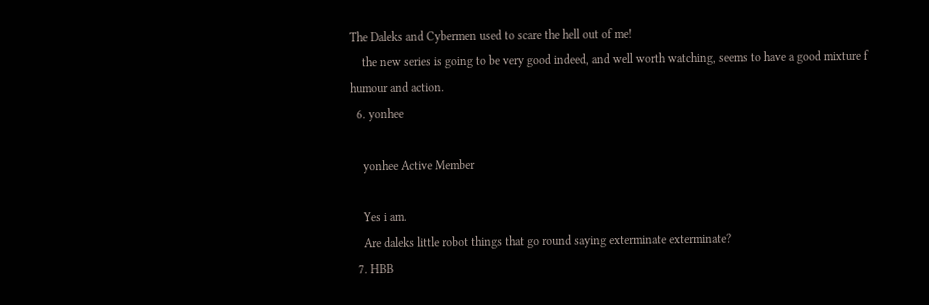The Daleks and Cybermen used to scare the hell out of me!
    the new series is going to be very good indeed, and well worth watching, seems to have a good mixture f humour and action.
  6. yonhee

    yonhee Active Member

    Yes i am.
    Are daleks little robot things that go round saying exterminate exterminate?
  7. HBB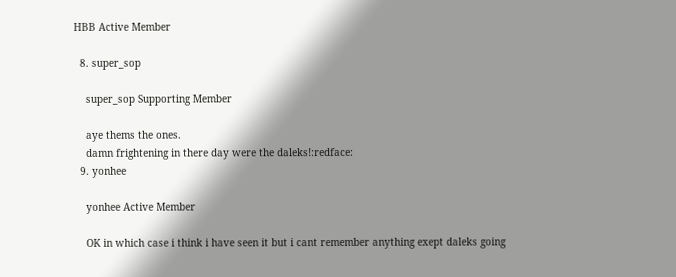HBB Active Member

  8. super_sop

    super_sop Supporting Member

    aye thems the ones.
    damn frightening in there day were the daleks!:redface:
  9. yonhee

    yonhee Active Member

    OK in which case i think i have seen it but i cant remember anything exept daleks going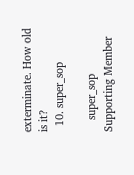exterminate. How old is it?
  10. super_sop

    super_sop Supporting Member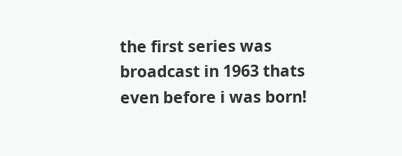the first series was broadcast in 1963 thats even before i was born!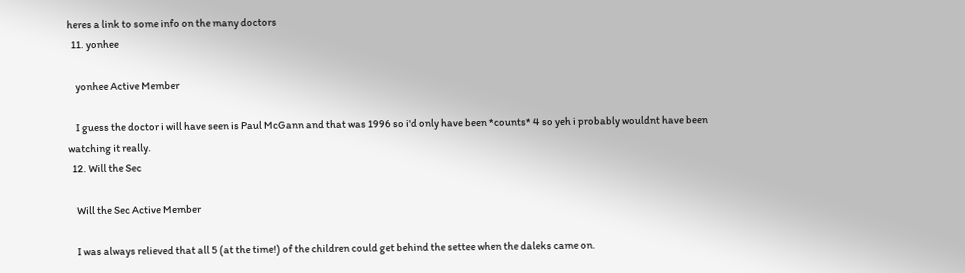heres a link to some info on the many doctors
  11. yonhee

    yonhee Active Member

    I guess the doctor i will have seen is Paul McGann and that was 1996 so i'd only have been *counts* 4 so yeh i probably wouldnt have been watching it really.
  12. Will the Sec

    Will the Sec Active Member

    I was always relieved that all 5 (at the time!) of the children could get behind the settee when the daleks came on.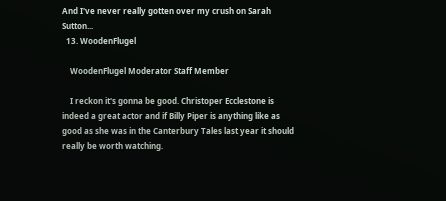And I've never really gotten over my crush on Sarah Sutton...
  13. WoodenFlugel

    WoodenFlugel Moderator Staff Member

    I reckon it's gonna be good. Christoper Ecclestone is indeed a great actor and if Billy Piper is anything like as good as she was in the Canterbury Tales last year it should really be worth watching.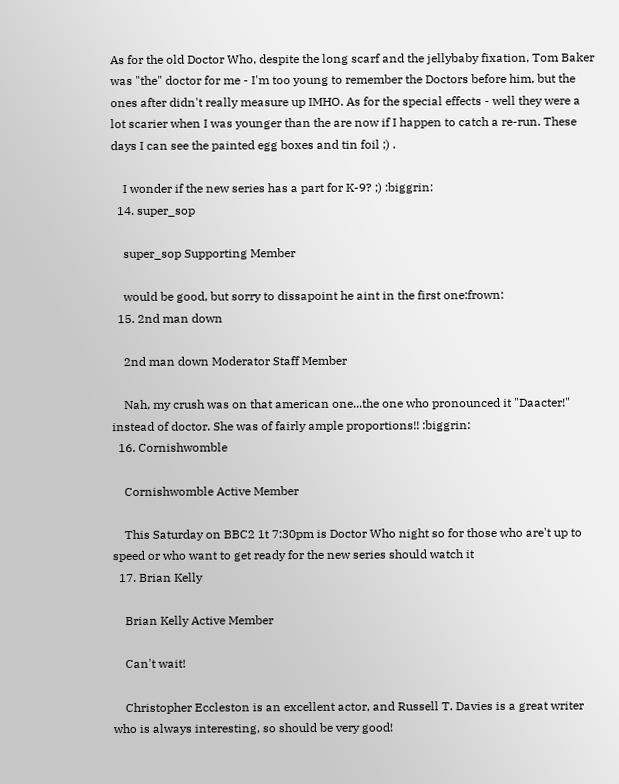As for the old Doctor Who, despite the long scarf and the jellybaby fixation, Tom Baker was "the" doctor for me - I'm too young to remember the Doctors before him, but the ones after didn't really measure up IMHO. As for the special effects - well they were a lot scarier when I was younger than the are now if I happen to catch a re-run. These days I can see the painted egg boxes and tin foil ;) .

    I wonder if the new series has a part for K-9? ;) :biggrin:
  14. super_sop

    super_sop Supporting Member

    would be good, but sorry to dissapoint he aint in the first one:frown:
  15. 2nd man down

    2nd man down Moderator Staff Member

    Nah, my crush was on that american one...the one who pronounced it "Daacter!" instead of doctor. She was of fairly ample proportions!! :biggrin:
  16. Cornishwomble

    Cornishwomble Active Member

    This Saturday on BBC2 1t 7:30pm is Doctor Who night so for those who are't up to speed or who want to get ready for the new series should watch it
  17. Brian Kelly

    Brian Kelly Active Member

    Can't wait!

    Christopher Eccleston is an excellent actor, and Russell T. Davies is a great writer who is always interesting, so should be very good!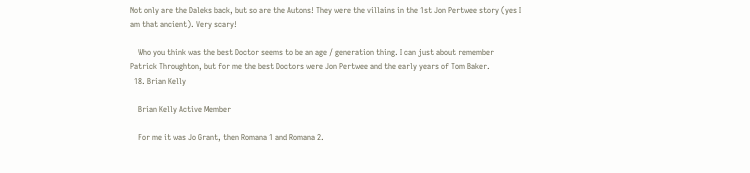Not only are the Daleks back, but so are the Autons! They were the villains in the 1st Jon Pertwee story (yes I am that ancient). Very scary!

    Who you think was the best Doctor seems to be an age / generation thing. I can just about remember Patrick Throughton, but for me the best Doctors were Jon Pertwee and the early years of Tom Baker.
  18. Brian Kelly

    Brian Kelly Active Member

    For me it was Jo Grant, then Romana 1 and Romana 2.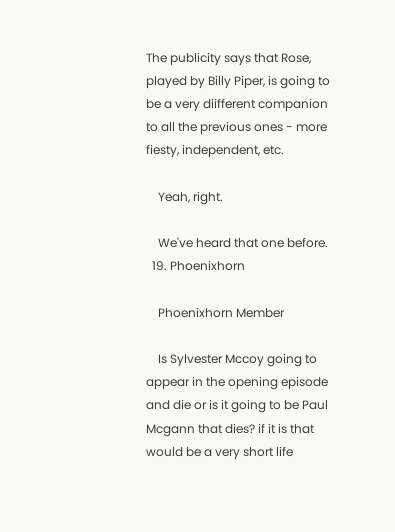The publicity says that Rose, played by Billy Piper, is going to be a very diifferent companion to all the previous ones - more fiesty, independent, etc.

    Yeah, right.

    We've heard that one before.
  19. Phoenixhorn

    Phoenixhorn Member

    Is Sylvester Mccoy going to appear in the opening episode and die or is it going to be Paul Mcgann that dies? if it is that would be a very short life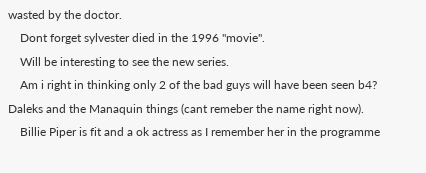wasted by the doctor.
    Dont forget sylvester died in the 1996 "movie".
    Will be interesting to see the new series.
    Am i right in thinking only 2 of the bad guys will have been seen b4? Daleks and the Manaquin things (cant remeber the name right now).
    Billie Piper is fit and a ok actress as I remember her in the programme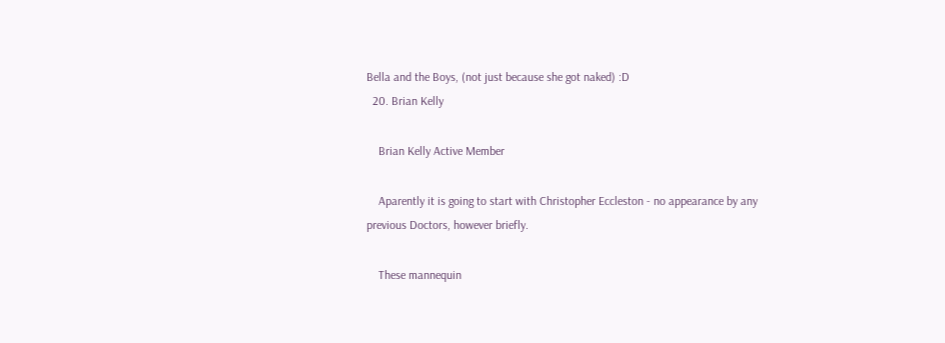Bella and the Boys, (not just because she got naked) :D
  20. Brian Kelly

    Brian Kelly Active Member

    Aparently it is going to start with Christopher Eccleston - no appearance by any previous Doctors, however briefly.

    These mannequin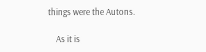things were the Autons.

    As it is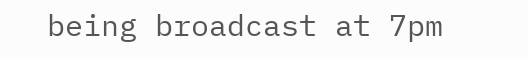being broadcast at 7pm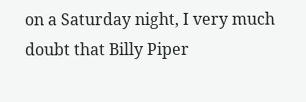on a Saturday night, I very much doubt that Billy Piper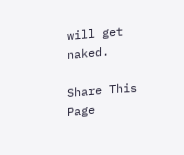will get naked.

Share This Page